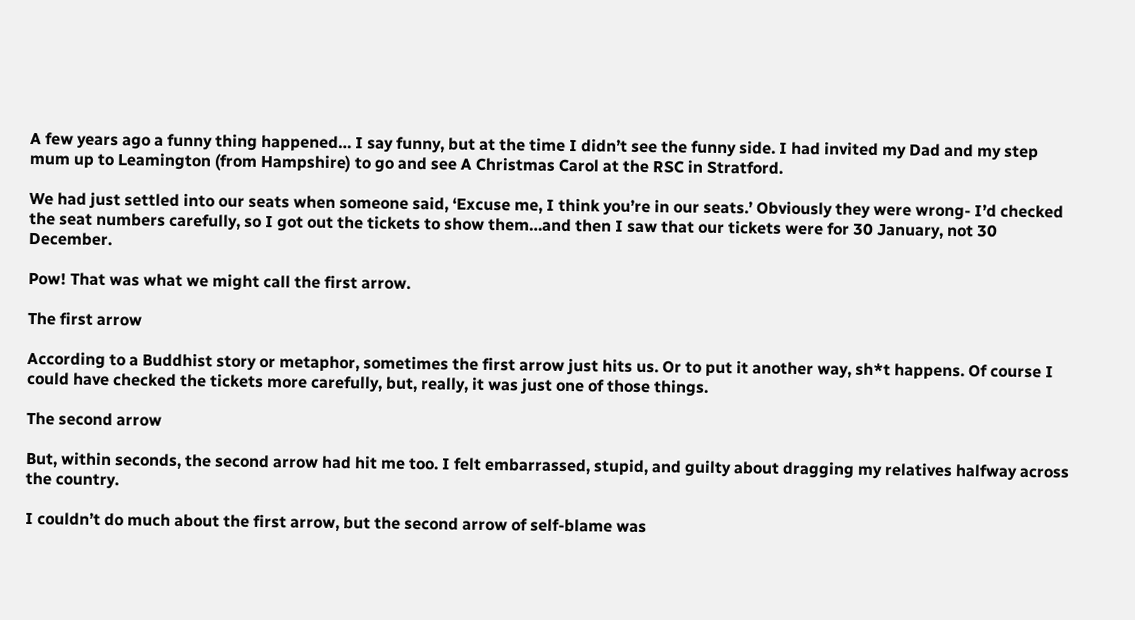A few years ago a funny thing happened… I say funny, but at the time I didn’t see the funny side. I had invited my Dad and my step mum up to Leamington (from Hampshire) to go and see A Christmas Carol at the RSC in Stratford.

We had just settled into our seats when someone said, ‘Excuse me, I think you’re in our seats.’ Obviously they were wrong- I’d checked the seat numbers carefully, so I got out the tickets to show them…and then I saw that our tickets were for 30 January, not 30 December.

Pow! That was what we might call the first arrow.

The first arrow

According to a Buddhist story or metaphor, sometimes the first arrow just hits us. Or to put it another way, sh*t happens. Of course I could have checked the tickets more carefully, but, really, it was just one of those things.

The second arrow

But, within seconds, the second arrow had hit me too. I felt embarrassed, stupid, and guilty about dragging my relatives halfway across the country.

I couldn’t do much about the first arrow, but the second arrow of self-blame was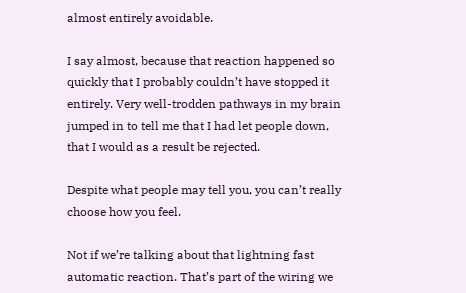almost entirely avoidable.

I say almost, because that reaction happened so quickly that I probably couldn’t have stopped it entirely. Very well-trodden pathways in my brain jumped in to tell me that I had let people down, that I would as a result be rejected.

Despite what people may tell you, you can’t really choose how you feel.

Not if we’re talking about that lightning fast automatic reaction. That’s part of the wiring we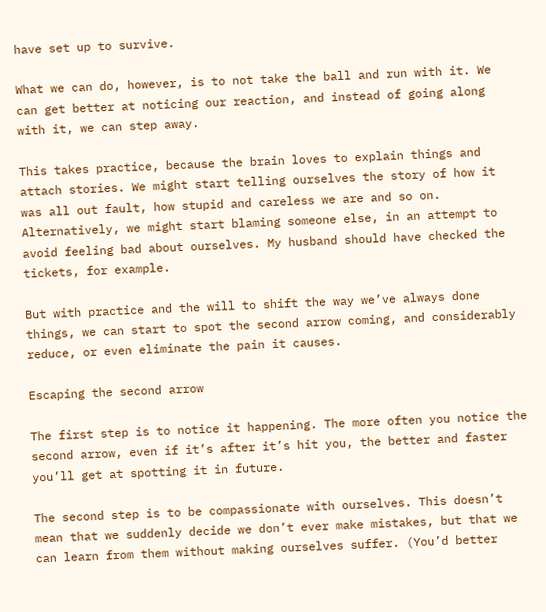have set up to survive.

What we can do, however, is to not take the ball and run with it. We can get better at noticing our reaction, and instead of going along with it, we can step away.

This takes practice, because the brain loves to explain things and attach stories. We might start telling ourselves the story of how it was all out fault, how stupid and careless we are and so on. Alternatively, we might start blaming someone else, in an attempt to avoid feeling bad about ourselves. My husband should have checked the tickets, for example.

But with practice and the will to shift the way we’ve always done things, we can start to spot the second arrow coming, and considerably reduce, or even eliminate the pain it causes.

Escaping the second arrow

The first step is to notice it happening. The more often you notice the second arrow, even if it’s after it’s hit you, the better and faster you’ll get at spotting it in future.

The second step is to be compassionate with ourselves. This doesn’t mean that we suddenly decide we don’t ever make mistakes, but that we can learn from them without making ourselves suffer. (You’d better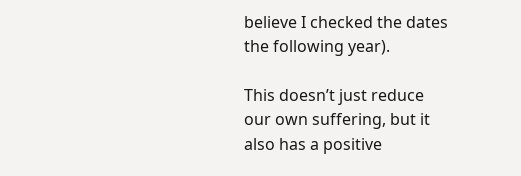believe I checked the dates the following year).

This doesn’t just reduce our own suffering, but it also has a positive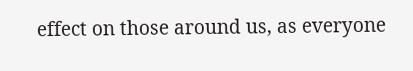effect on those around us, as everyone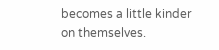becomes a little kinder on themselves.